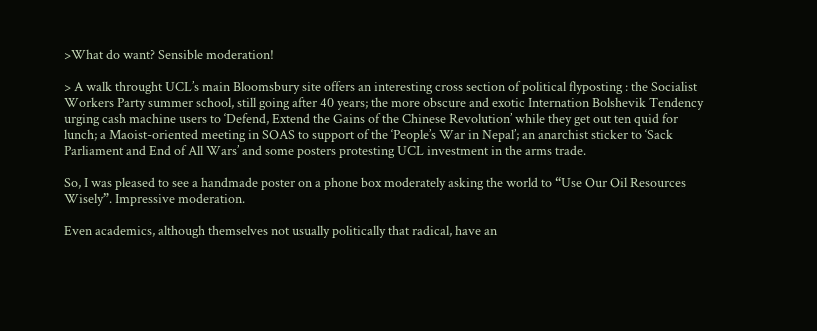>What do want? Sensible moderation!

> A walk throught UCL’s main Bloomsbury site offers an interesting cross section of political flyposting : the Socialist Workers Party summer school, still going after 40 years; the more obscure and exotic Internation Bolshevik Tendency urging cash machine users to ‘Defend, Extend the Gains of the Chinese Revolution’ while they get out ten quid for lunch; a Maoist-oriented meeting in SOAS to support of the ‘People’s War in Nepal’; an anarchist sticker to ‘Sack Parliament and End of All Wars’ and some posters protesting UCL investment in the arms trade.

So, I was pleased to see a handmade poster on a phone box moderately asking the world to “Use Our Oil Resources Wisely”. Impressive moderation.

Even academics, although themselves not usually politically that radical, have an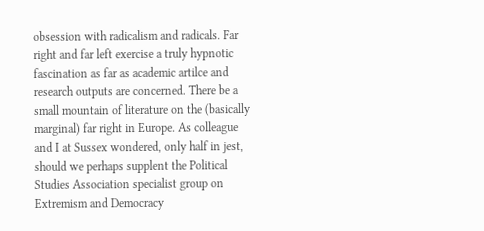obsession with radicalism and radicals. Far right and far left exercise a truly hypnotic fascination as far as academic artilce and research outputs are concerned. There be a small mountain of literature on the (basically marginal) far right in Europe. As colleague and I at Sussex wondered, only half in jest, should we perhaps supplent the Political Studies Association specialist group on Extremism and Democracy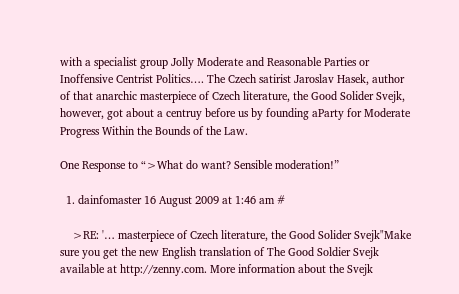with a specialist group Jolly Moderate and Reasonable Parties or Inoffensive Centrist Politics…. The Czech satirist Jaroslav Hasek, author of that anarchic masterpiece of Czech literature, the Good Solider Svejk, however, got about a centruy before us by founding aParty for Moderate Progress Within the Bounds of the Law.

One Response to “>What do want? Sensible moderation!”

  1. dainfomaster 16 August 2009 at 1:46 am #

    >RE: '… masterpiece of Czech literature, the Good Solider Svejk"Make sure you get the new English translation of The Good Soldier Svejk available at http://zenny.com. More information about the Svejk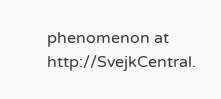phenomenon at http://SvejkCentral.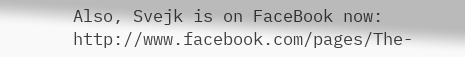Also, Svejk is on FaceBook now: http://www.facebook.com/pages/The-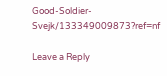Good-Soldier-Svejk/133349009873?ref=nf

Leave a Reply